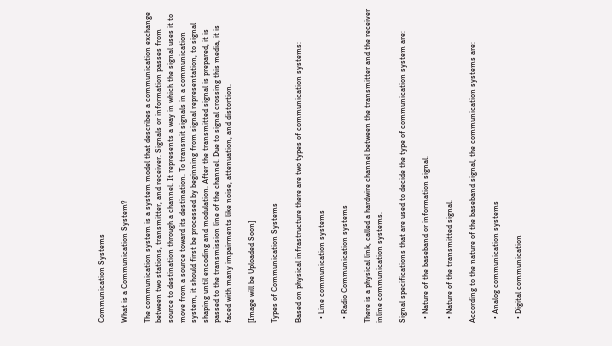Communication Systems

What is a Communication System?

The communication system is a system model that describes a communication exchange between two stations, transmitter, and receiver. Signals or information passes from source to destination through a channel. It represents a way in which the signal uses it to move from a source toward its destination. To transmit signals in a communication system, it should first be processed by beginning from signal representation, to signal shaping until encoding and modulation. After the transmitted signal is prepared, it is passed to the transmission line of the channel. Due to signal crossing this media, it is faced with many impairments like noise, attenuation, and distortion.

[Image will be Uploaded Soon]

Types of Communication Systems

Based on physical infrastructure there are two types of communication systems:

  • Line communication systems

  • Radio Communication systems

There is a physical link, called a hardwire channel between the transmitter and the receiver inline communication systems.

Signal specifications that are used to decide the type of communication system are:

  • Nature of the baseband or information signal.

  • Nature of the transmitted signal.

According to the nature of the baseband signal, the communication systems are:

  • Analog communication systems

  • Digital communication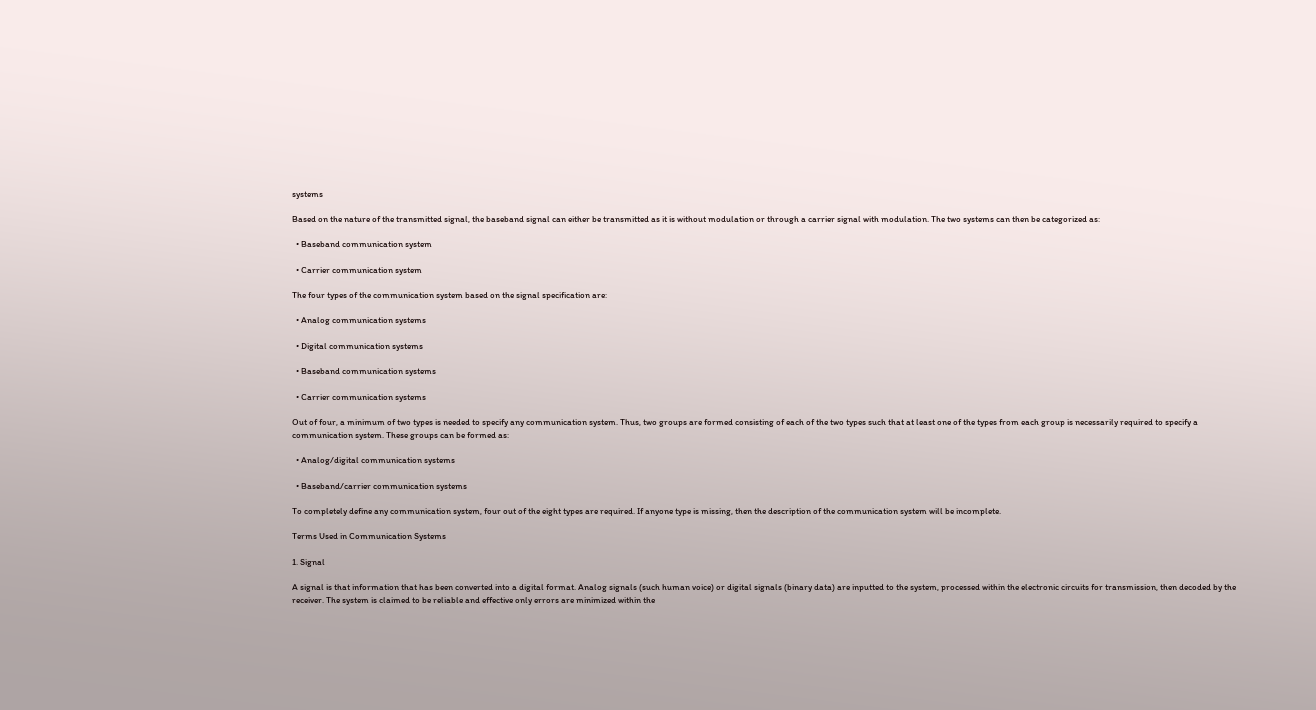systems

Based on the nature of the transmitted signal, the baseband signal can either be transmitted as it is without modulation or through a carrier signal with modulation. The two systems can then be categorized as:

  • Baseband communication system

  • Carrier communication system

The four types of the communication system based on the signal specification are:

  • Analog communication systems

  • Digital communication systems

  • Baseband communication systems

  • Carrier communication systems

Out of four, a minimum of two types is needed to specify any communication system. Thus, two groups are formed consisting of each of the two types such that at least one of the types from each group is necessarily required to specify a communication system. These groups can be formed as:

  • Analog/digital communication systems

  • Baseband/carrier communication systems

To completely define any communication system, four out of the eight types are required. If anyone type is missing, then the description of the communication system will be incomplete.

Terms Used in Communication Systems

1. Signal

A signal is that information that has been converted into a digital format. Analog signals (such human voice) or digital signals (binary data) are inputted to the system, processed within the electronic circuits for transmission, then decoded by the receiver. The system is claimed to be reliable and effective only errors are minimized within the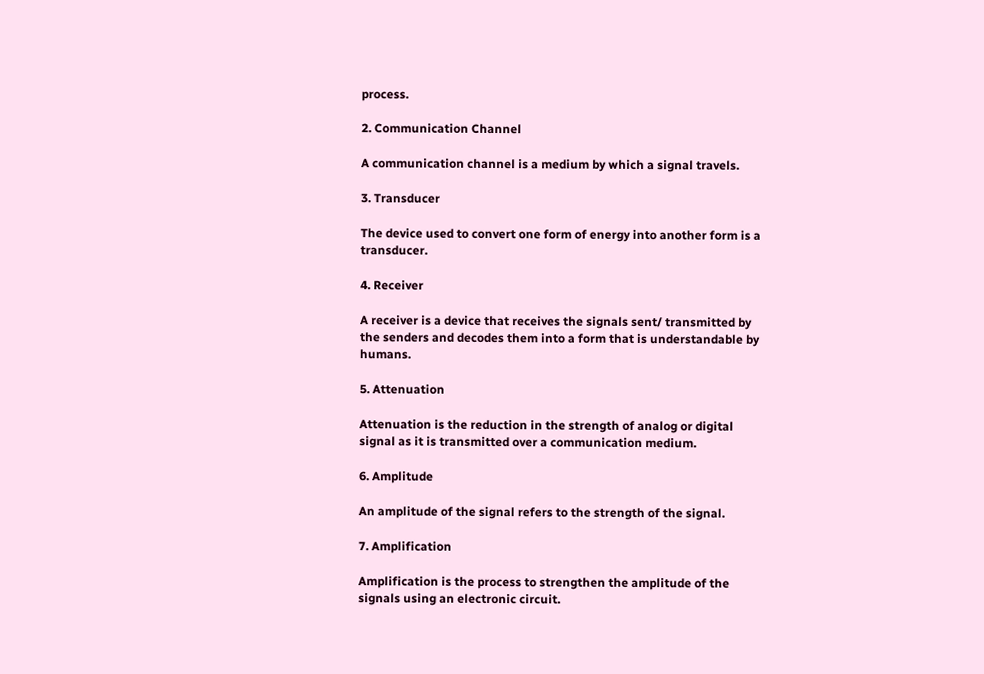process.

2. Communication Channel

A communication channel is a medium by which a signal travels.

3. Transducer

The device used to convert one form of energy into another form is a transducer.

4. Receiver

A receiver is a device that receives the signals sent/ transmitted by the senders and decodes them into a form that is understandable by humans.

5. Attenuation

Attenuation is the reduction in the strength of analog or digital signal as it is transmitted over a communication medium.

6. Amplitude

An amplitude of the signal refers to the strength of the signal.

7. Amplification

Amplification is the process to strengthen the amplitude of the signals using an electronic circuit.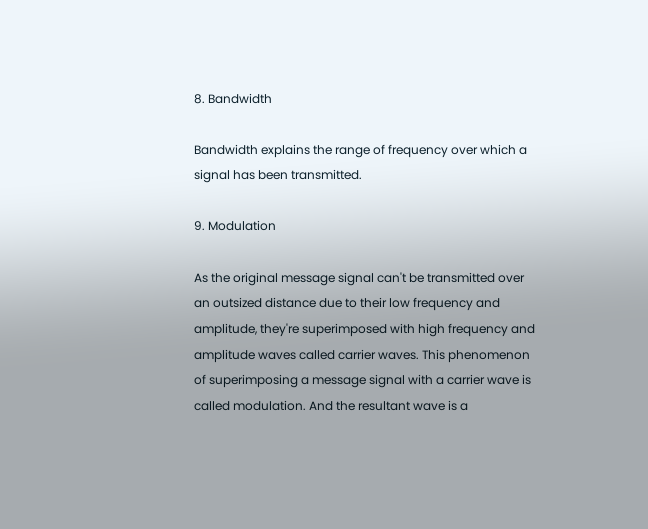8. Bandwidth

Bandwidth explains the range of frequency over which a signal has been transmitted.

9. Modulation

As the original message signal can't be transmitted over an outsized distance due to their low frequency and amplitude, they're superimposed with high frequency and amplitude waves called carrier waves. This phenomenon of superimposing a message signal with a carrier wave is called modulation. And the resultant wave is a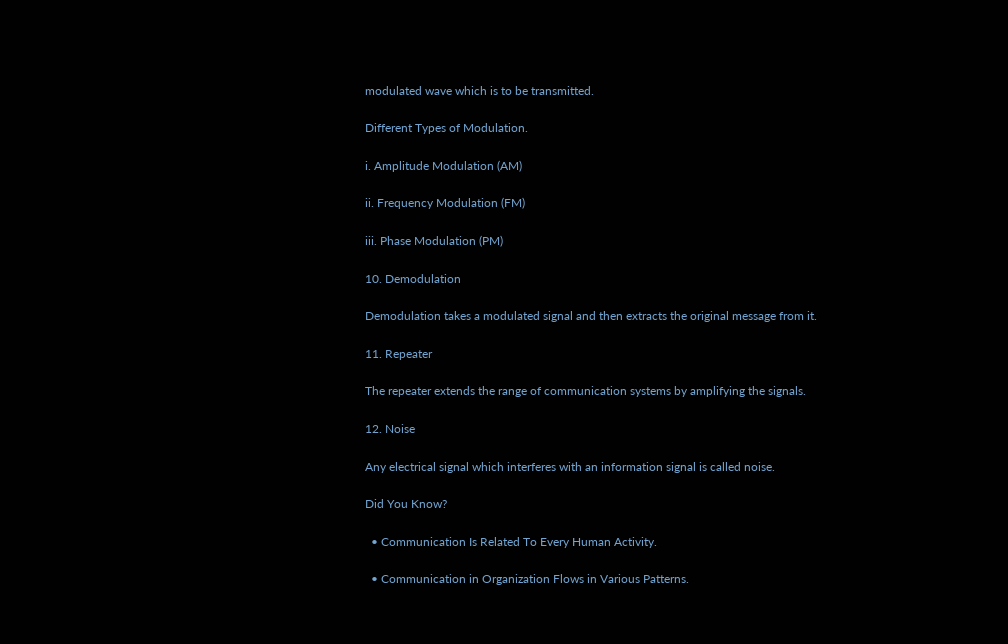modulated wave which is to be transmitted.

Different Types of Modulation.

i. Amplitude Modulation (AM)

ii. Frequency Modulation (FM)

iii. Phase Modulation (PM)

10. Demodulation

Demodulation takes a modulated signal and then extracts the original message from it.

11. Repeater

The repeater extends the range of communication systems by amplifying the signals.

12. Noise

Any electrical signal which interferes with an information signal is called noise.

Did You Know?

  • Communication Is Related To Every Human Activity.

  • Communication in Organization Flows in Various Patterns.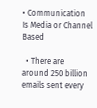• Communication Is Media or Channel Based

  • There are around 250 billion emails sent every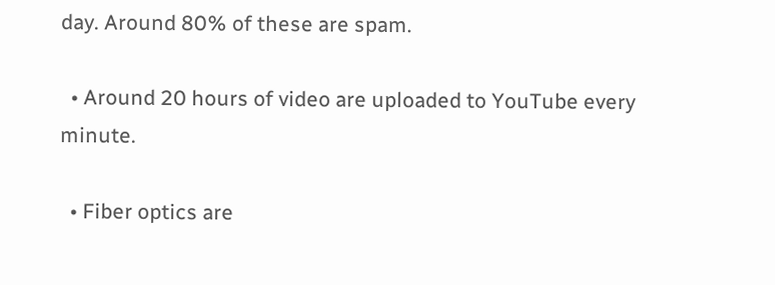day. Around 80% of these are spam.

  • Around 20 hours of video are uploaded to YouTube every minute.

  • Fiber optics are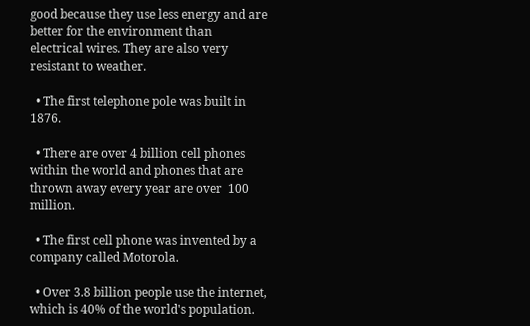good because they use less energy and are better for the environment than electrical wires. They are also very resistant to weather.

  • The first telephone pole was built in 1876.

  • There are over 4 billion cell phones within the world and phones that are thrown away every year are over  100 million.

  • The first cell phone was invented by a company called Motorola.

  • Over 3.8 billion people use the internet, which is 40% of the world's population.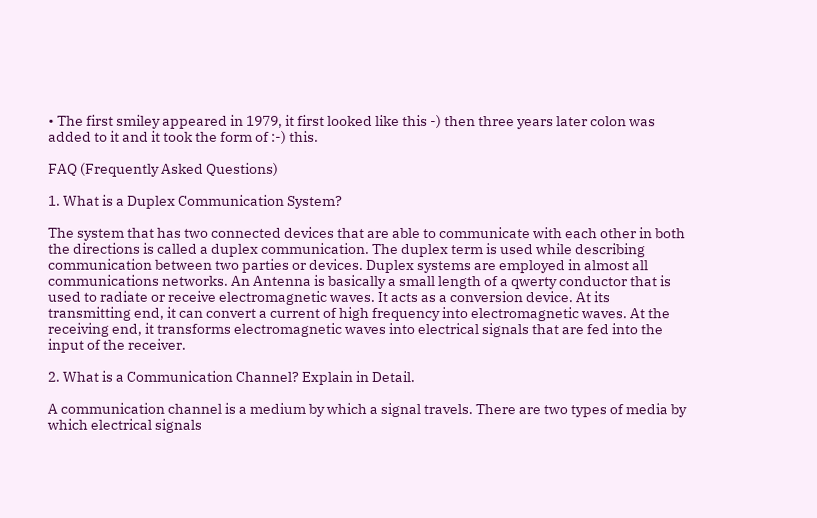• The first smiley appeared in 1979, it first looked like this -) then three years later colon was added to it and it took the form of :-) this.

FAQ (Frequently Asked Questions)

1. What is a Duplex Communication System?

The system that has two connected devices that are able to communicate with each other in both the directions is called a duplex communication. The duplex term is used while describing communication between two parties or devices. Duplex systems are employed in almost all communications networks. An Antenna is basically a small length of a qwerty conductor that is used to radiate or receive electromagnetic waves. It acts as a conversion device. At its transmitting end, it can convert a current of high frequency into electromagnetic waves. At the receiving end, it transforms electromagnetic waves into electrical signals that are fed into the input of the receiver.

2. What is a Communication Channel? Explain in Detail.

A communication channel is a medium by which a signal travels. There are two types of media by which electrical signals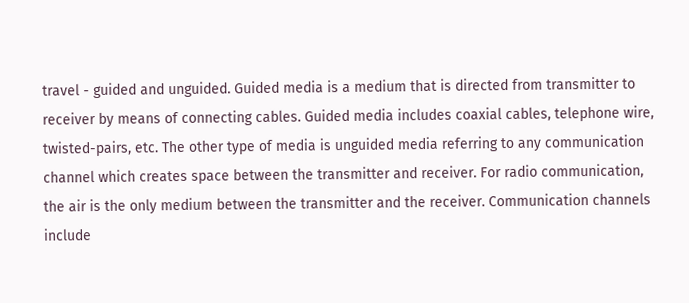travel - guided and unguided. Guided media is a medium that is directed from transmitter to receiver by means of connecting cables. Guided media includes coaxial cables, telephone wire, twisted-pairs, etc. The other type of media is unguided media referring to any communication channel which creates space between the transmitter and receiver. For radio communication, the air is the only medium between the transmitter and the receiver. Communication channels include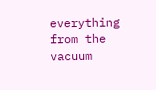everything from the vacuum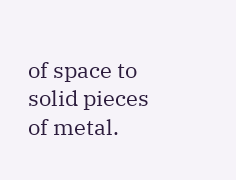of space to solid pieces of metal.